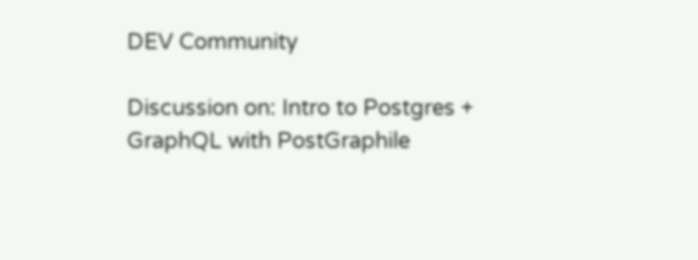DEV Community

Discussion on: Intro to Postgres + GraphQL with PostGraphile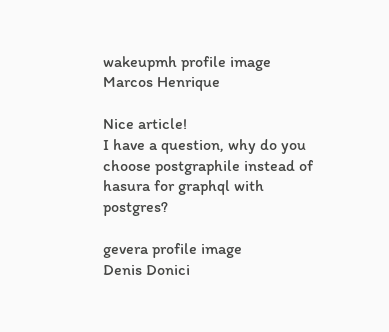wakeupmh profile image
Marcos Henrique

Nice article!
I have a question, why do you choose postgraphile instead of hasura for graphql with postgres?

gevera profile image
Denis Donici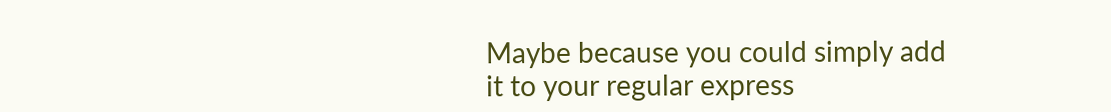Maybe because you could simply add it to your regular express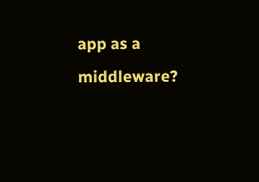app as a middleware?